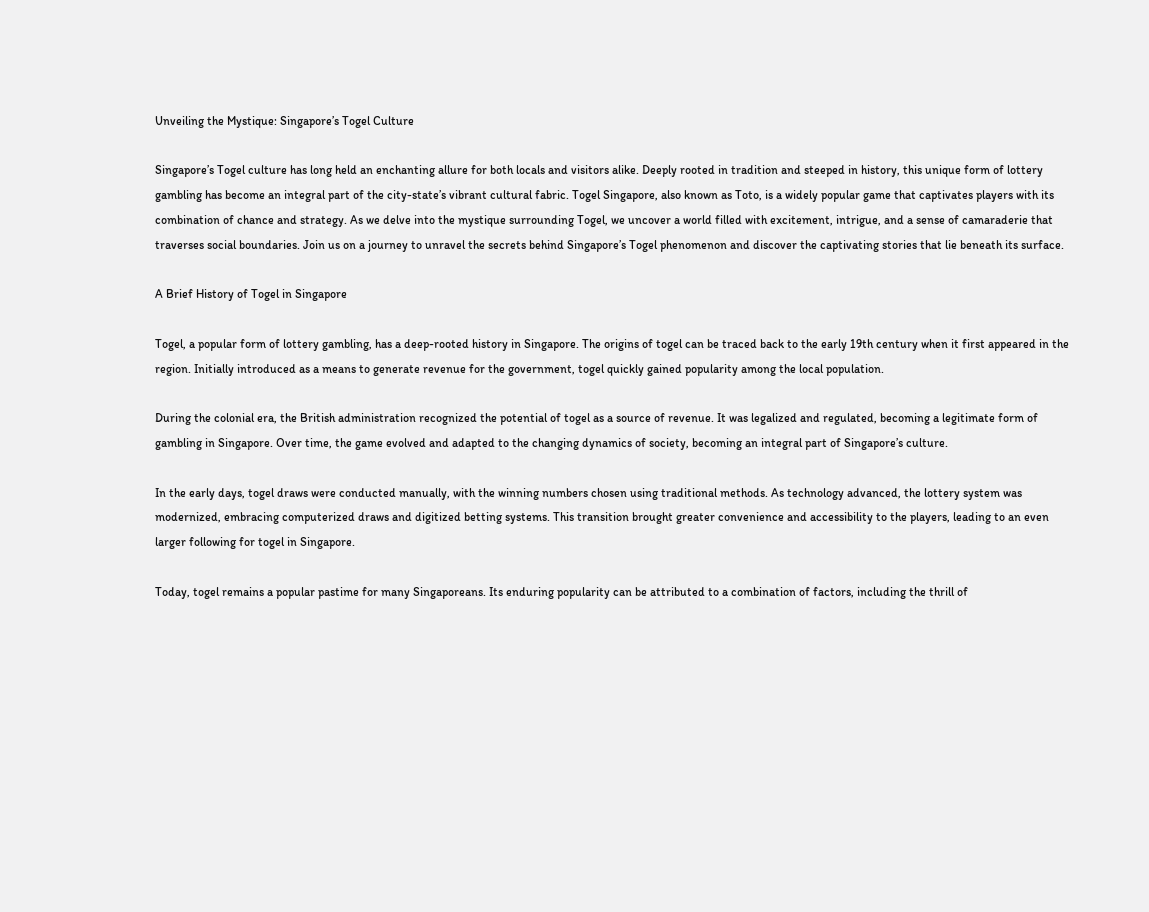Unveiling the Mystique: Singapore’s Togel Culture

Singapore’s Togel culture has long held an enchanting allure for both locals and visitors alike. Deeply rooted in tradition and steeped in history, this unique form of lottery gambling has become an integral part of the city-state’s vibrant cultural fabric. Togel Singapore, also known as Toto, is a widely popular game that captivates players with its combination of chance and strategy. As we delve into the mystique surrounding Togel, we uncover a world filled with excitement, intrigue, and a sense of camaraderie that traverses social boundaries. Join us on a journey to unravel the secrets behind Singapore’s Togel phenomenon and discover the captivating stories that lie beneath its surface.

A Brief History of Togel in Singapore

Togel, a popular form of lottery gambling, has a deep-rooted history in Singapore. The origins of togel can be traced back to the early 19th century when it first appeared in the region. Initially introduced as a means to generate revenue for the government, togel quickly gained popularity among the local population.

During the colonial era, the British administration recognized the potential of togel as a source of revenue. It was legalized and regulated, becoming a legitimate form of gambling in Singapore. Over time, the game evolved and adapted to the changing dynamics of society, becoming an integral part of Singapore’s culture.

In the early days, togel draws were conducted manually, with the winning numbers chosen using traditional methods. As technology advanced, the lottery system was modernized, embracing computerized draws and digitized betting systems. This transition brought greater convenience and accessibility to the players, leading to an even larger following for togel in Singapore.

Today, togel remains a popular pastime for many Singaporeans. Its enduring popularity can be attributed to a combination of factors, including the thrill of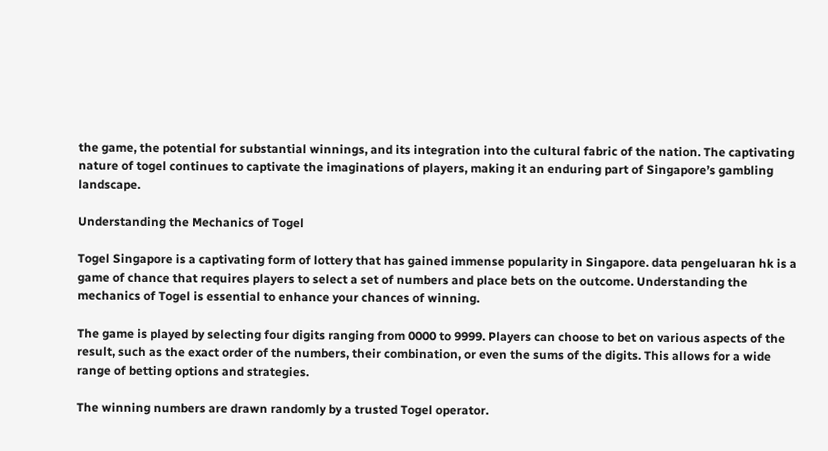the game, the potential for substantial winnings, and its integration into the cultural fabric of the nation. The captivating nature of togel continues to captivate the imaginations of players, making it an enduring part of Singapore’s gambling landscape.

Understanding the Mechanics of Togel

Togel Singapore is a captivating form of lottery that has gained immense popularity in Singapore. data pengeluaran hk is a game of chance that requires players to select a set of numbers and place bets on the outcome. Understanding the mechanics of Togel is essential to enhance your chances of winning.

The game is played by selecting four digits ranging from 0000 to 9999. Players can choose to bet on various aspects of the result, such as the exact order of the numbers, their combination, or even the sums of the digits. This allows for a wide range of betting options and strategies.

The winning numbers are drawn randomly by a trusted Togel operator.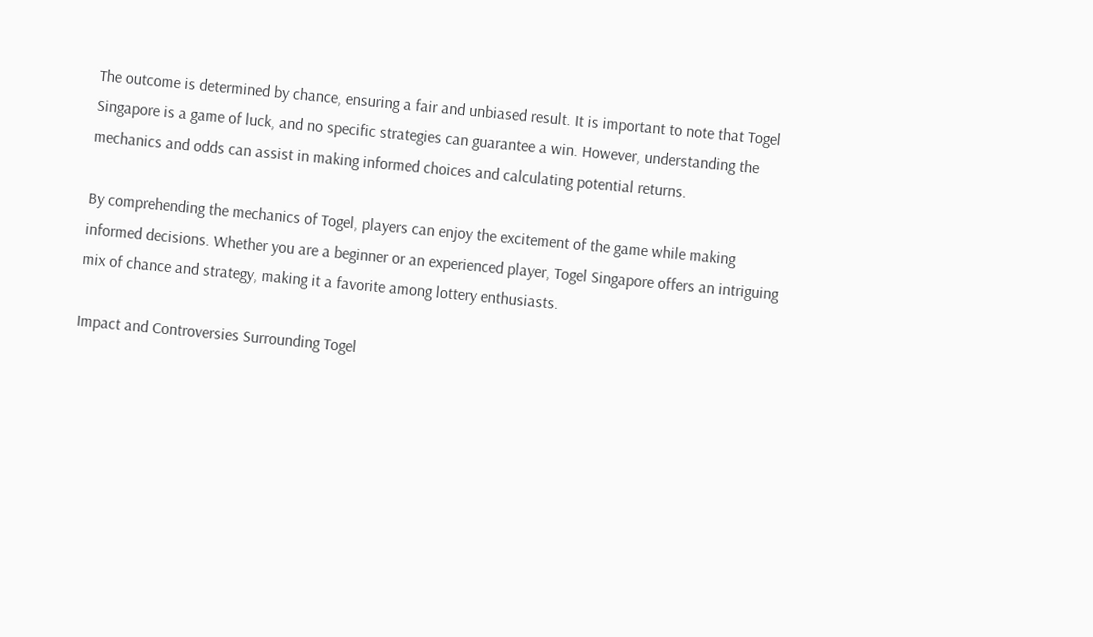The outcome is determined by chance, ensuring a fair and unbiased result. It is important to note that Togel Singapore is a game of luck, and no specific strategies can guarantee a win. However, understanding the mechanics and odds can assist in making informed choices and calculating potential returns.

By comprehending the mechanics of Togel, players can enjoy the excitement of the game while making informed decisions. Whether you are a beginner or an experienced player, Togel Singapore offers an intriguing mix of chance and strategy, making it a favorite among lottery enthusiasts.

Impact and Controversies Surrounding Togel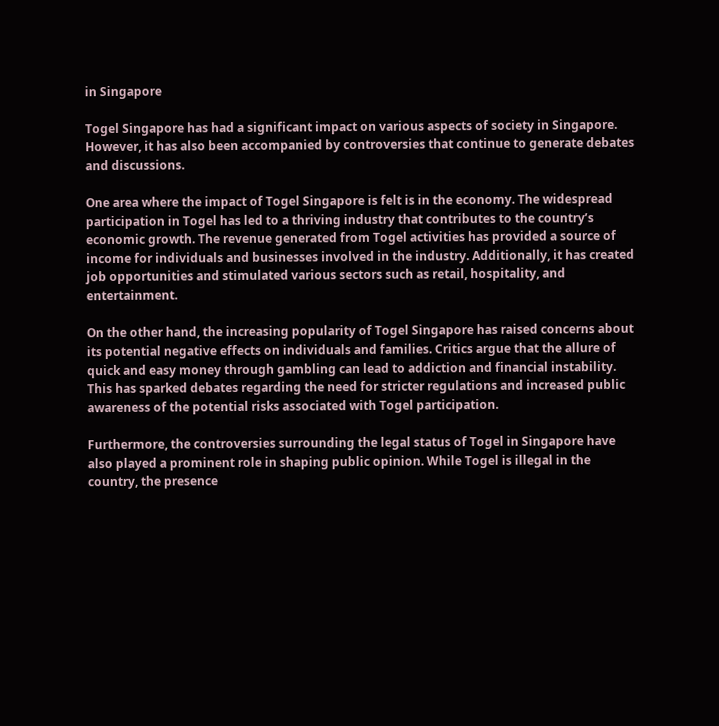in Singapore

Togel Singapore has had a significant impact on various aspects of society in Singapore. However, it has also been accompanied by controversies that continue to generate debates and discussions.

One area where the impact of Togel Singapore is felt is in the economy. The widespread participation in Togel has led to a thriving industry that contributes to the country’s economic growth. The revenue generated from Togel activities has provided a source of income for individuals and businesses involved in the industry. Additionally, it has created job opportunities and stimulated various sectors such as retail, hospitality, and entertainment.

On the other hand, the increasing popularity of Togel Singapore has raised concerns about its potential negative effects on individuals and families. Critics argue that the allure of quick and easy money through gambling can lead to addiction and financial instability. This has sparked debates regarding the need for stricter regulations and increased public awareness of the potential risks associated with Togel participation.

Furthermore, the controversies surrounding the legal status of Togel in Singapore have also played a prominent role in shaping public opinion. While Togel is illegal in the country, the presence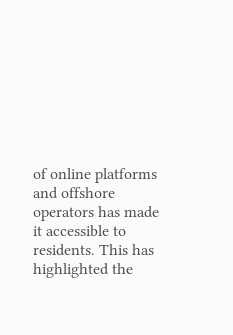of online platforms and offshore operators has made it accessible to residents. This has highlighted the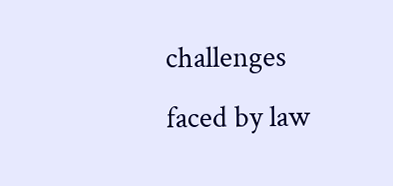challenges faced by law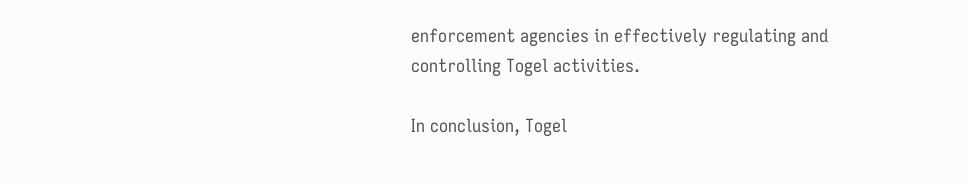enforcement agencies in effectively regulating and controlling Togel activities.

In conclusion, Togel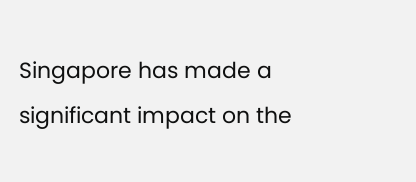Singapore has made a significant impact on the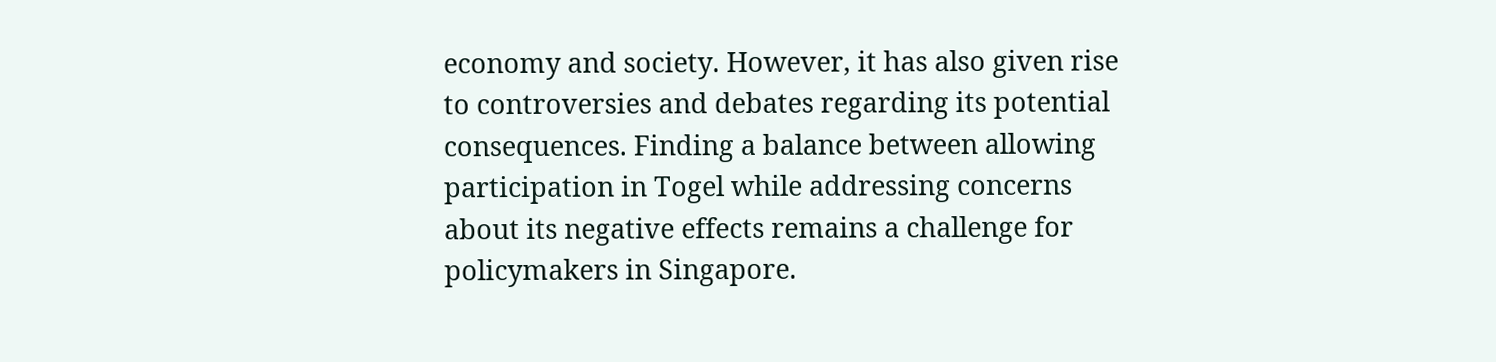economy and society. However, it has also given rise to controversies and debates regarding its potential consequences. Finding a balance between allowing participation in Togel while addressing concerns about its negative effects remains a challenge for policymakers in Singapore.